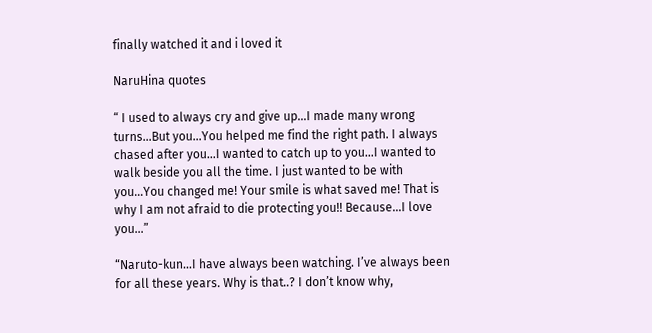finally watched it and i loved it

NaruHina quotes

“ I used to always cry and give up…I made many wrong turns…But you…You helped me find the right path. I always chased after you…I wanted to catch up to you…I wanted to walk beside you all the time. I just wanted to be with you…You changed me! Your smile is what saved me! That is why I am not afraid to die protecting you!! Because…I love you…”

“Naruto-kun…I have always been watching. I’ve always been for all these years. Why is that..? I don’t know why,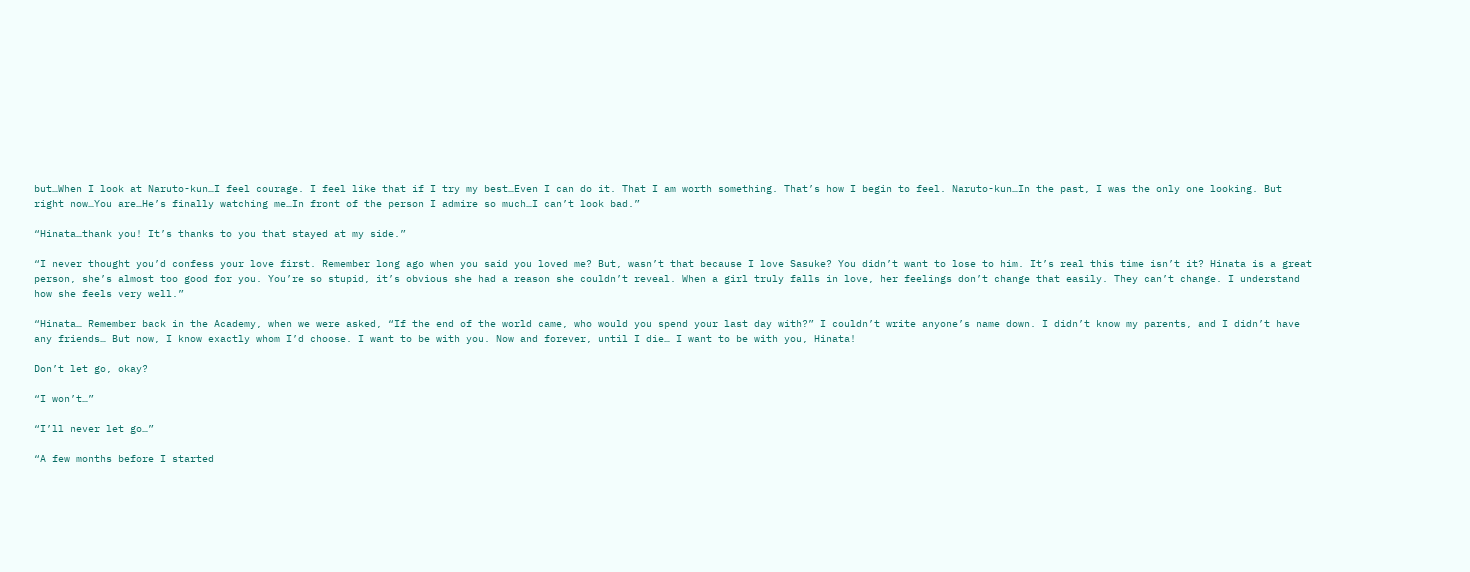but…When I look at Naruto-kun…I feel courage. I feel like that if I try my best…Even I can do it. That I am worth something. That’s how I begin to feel. Naruto-kun…In the past, I was the only one looking. But right now…You are…He’s finally watching me…In front of the person I admire so much…I can’t look bad.”

“Hinata…thank you! It’s thanks to you that stayed at my side.”

“I never thought you’d confess your love first. Remember long ago when you said you loved me? But, wasn’t that because I love Sasuke? You didn’t want to lose to him. It’s real this time isn’t it? Hinata is a great person, she’s almost too good for you. You’re so stupid, it’s obvious she had a reason she couldn’t reveal. When a girl truly falls in love, her feelings don’t change that easily. They can’t change. I understand how she feels very well.”

“Hinata… Remember back in the Academy, when we were asked, “If the end of the world came, who would you spend your last day with?” I couldn’t write anyone’s name down. I didn’t know my parents, and I didn’t have any friends… But now, I know exactly whom I’d choose. I want to be with you. Now and forever, until I die… I want to be with you, Hinata!

Don’t let go, okay?

“I won’t…”

“I’ll never let go…”

“A few months before I started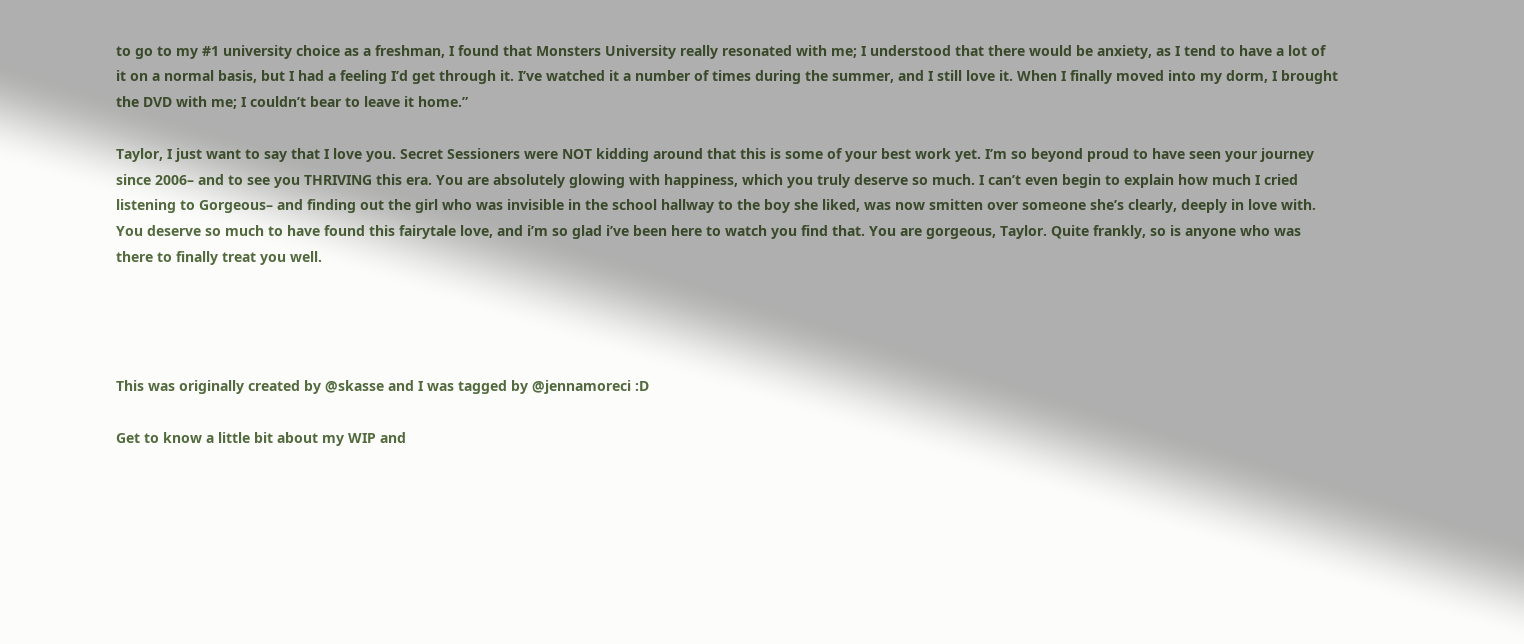to go to my #1 university choice as a freshman, I found that Monsters University really resonated with me; I understood that there would be anxiety, as I tend to have a lot of it on a normal basis, but I had a feeling I’d get through it. I’ve watched it a number of times during the summer, and I still love it. When I finally moved into my dorm, I brought the DVD with me; I couldn’t bear to leave it home.”

Taylor, I just want to say that I love you. Secret Sessioners were NOT kidding around that this is some of your best work yet. I’m so beyond proud to have seen your journey since 2006– and to see you THRIVING this era. You are absolutely glowing with happiness, which you truly deserve so much. I can’t even begin to explain how much I cried listening to Gorgeous– and finding out the girl who was invisible in the school hallway to the boy she liked, was now smitten over someone she’s clearly, deeply in love with. You deserve so much to have found this fairytale love, and i’m so glad i’ve been here to watch you find that. You are gorgeous, Taylor. Quite frankly, so is anyone who was there to finally treat you well.




This was originally created by @skasse and I was tagged by @jennamoreci :D

Get to know a little bit about my WIP and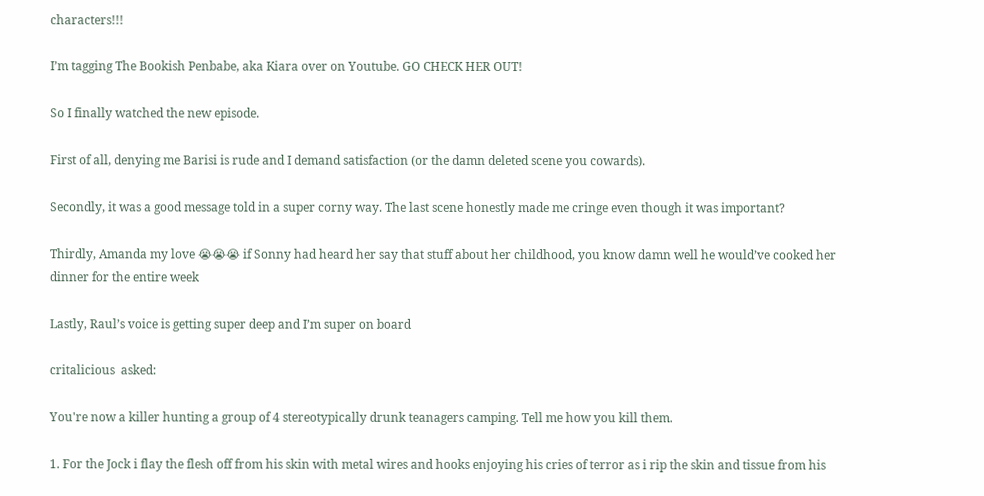characters!!!

I’m tagging The Bookish Penbabe, aka Kiara over on Youtube. GO CHECK HER OUT!

So I finally watched the new episode.

First of all, denying me Barisi is rude and I demand satisfaction (or the damn deleted scene you cowards).

Secondly, it was a good message told in a super corny way. The last scene honestly made me cringe even though it was important?

Thirdly, Amanda my love 😭😭😭 if Sonny had heard her say that stuff about her childhood, you know damn well he would’ve cooked her dinner for the entire week

Lastly, Raul’s voice is getting super deep and I’m super on board

critalicious  asked:

You're now a killer hunting a group of 4 stereotypically drunk teanagers camping. Tell me how you kill them.

1. For the Jock i flay the flesh off from his skin with metal wires and hooks enjoying his cries of terror as i rip the skin and tissue from his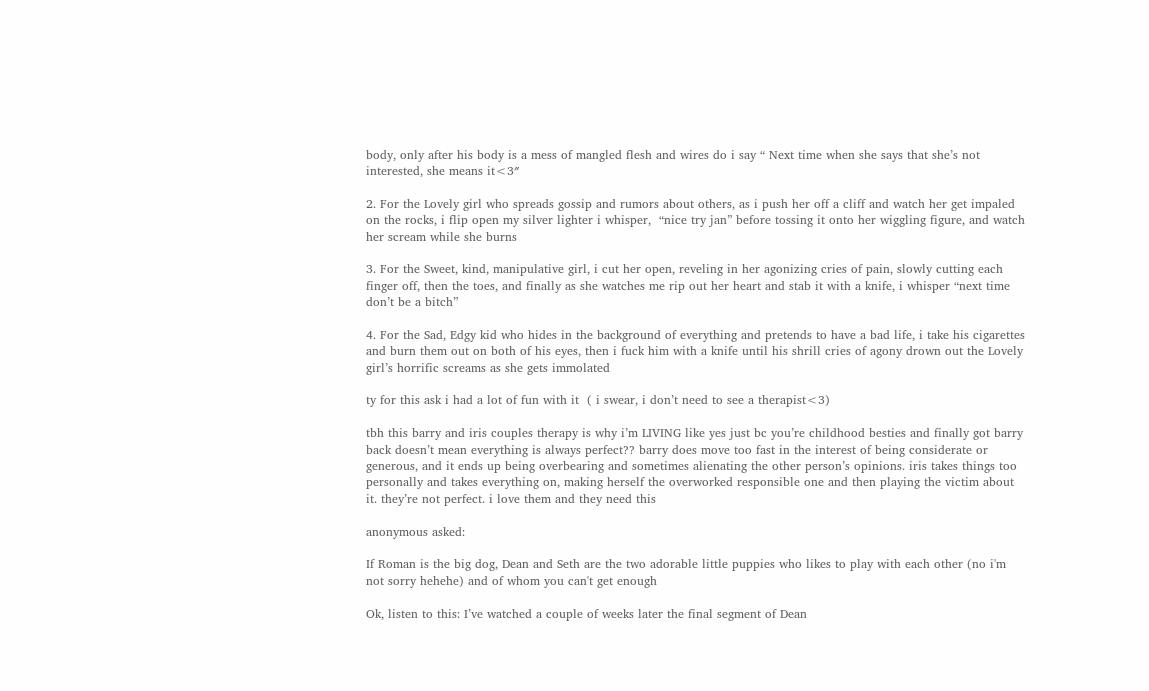body, only after his body is a mess of mangled flesh and wires do i say “ Next time when she says that she’s not interested, she means it<3″

2. For the Lovely girl who spreads gossip and rumors about others, as i push her off a cliff and watch her get impaled on the rocks, i flip open my silver lighter i whisper,  “nice try jan” before tossing it onto her wiggling figure, and watch her scream while she burns

3. For the Sweet, kind, manipulative girl, i cut her open, reveling in her agonizing cries of pain, slowly cutting each finger off, then the toes, and finally as she watches me rip out her heart and stab it with a knife, i whisper “next time don’t be a bitch”

4. For the Sad, Edgy kid who hides in the background of everything and pretends to have a bad life, i take his cigarettes and burn them out on both of his eyes, then i fuck him with a knife until his shrill cries of agony drown out the Lovely girl’s horrific screams as she gets immolated

ty for this ask i had a lot of fun with it  ( i swear, i don’t need to see a therapist<3)

tbh this barry and iris couples therapy is why i’m LIVING like yes just bc you’re childhood besties and finally got barry back doesn’t mean everything is always perfect?? barry does move too fast in the interest of being considerate or generous, and it ends up being overbearing and sometimes alienating the other person’s opinions. iris takes things too personally and takes everything on, making herself the overworked responsible one and then playing the victim about it. they’re not perfect. i love them and they need this

anonymous asked:

If Roman is the big dog, Dean and Seth are the two adorable little puppies who likes to play with each other (no i'm not sorry hehehe) and of whom you can't get enough

Ok, listen to this: I’ve watched a couple of weeks later the final segment of Dean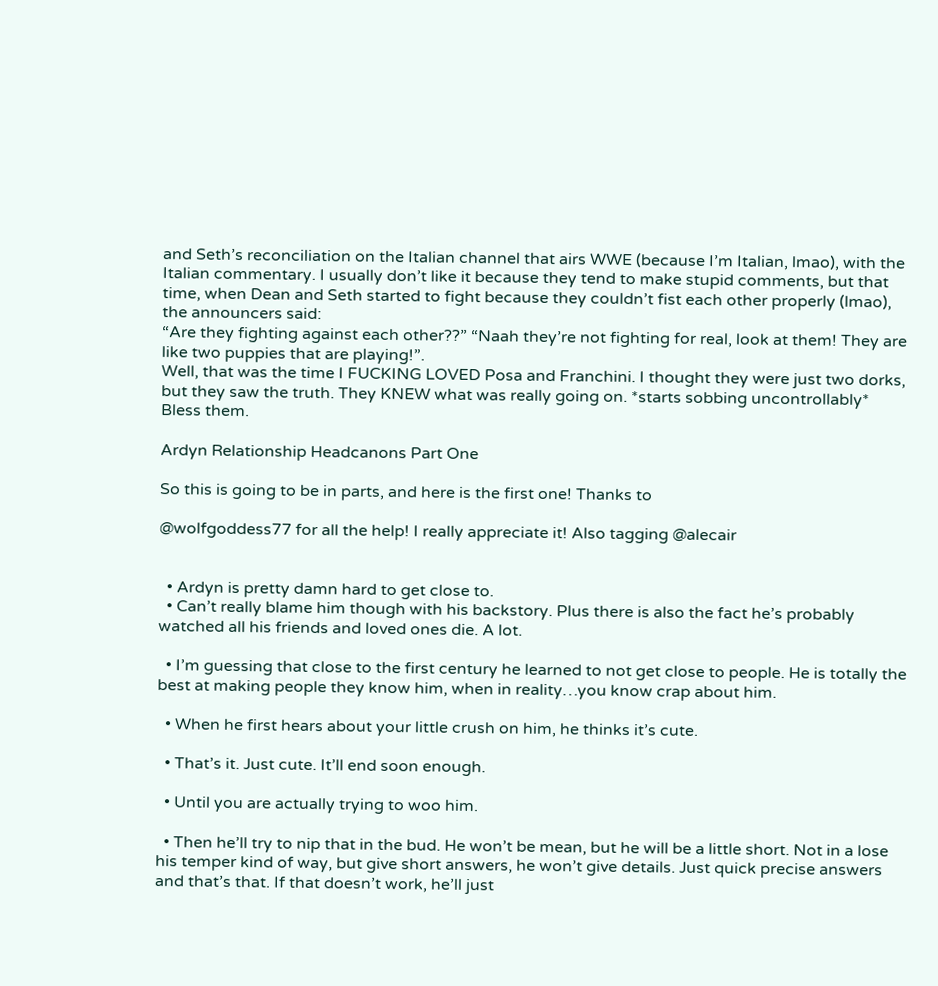and Seth’s reconciliation on the Italian channel that airs WWE (because I’m Italian, lmao), with the Italian commentary. I usually don’t like it because they tend to make stupid comments, but that time, when Dean and Seth started to fight because they couldn’t fist each other properly (lmao), the announcers said:
“Are they fighting against each other??” “Naah they’re not fighting for real, look at them! They are like two puppies that are playing!”.
Well, that was the time I FUCKING LOVED Posa and Franchini. I thought they were just two dorks, but they saw the truth. They KNEW what was really going on. *starts sobbing uncontrollably* Bless them.

Ardyn Relationship Headcanons Part One

So this is going to be in parts, and here is the first one! Thanks to

@wolfgoddess77 for all the help! I really appreciate it! Also tagging @alecair


  • Ardyn is pretty damn hard to get close to.
  • Can’t really blame him though with his backstory. Plus there is also the fact he’s probably watched all his friends and loved ones die. A lot.

  • I’m guessing that close to the first century he learned to not get close to people. He is totally the best at making people they know him, when in reality…you know crap about him.

  • When he first hears about your little crush on him, he thinks it’s cute.

  • That’s it. Just cute. It’ll end soon enough.

  • Until you are actually trying to woo him.

  • Then he’ll try to nip that in the bud. He won’t be mean, but he will be a little short. Not in a lose his temper kind of way, but give short answers, he won’t give details. Just quick precise answers and that’s that. If that doesn’t work, he’ll just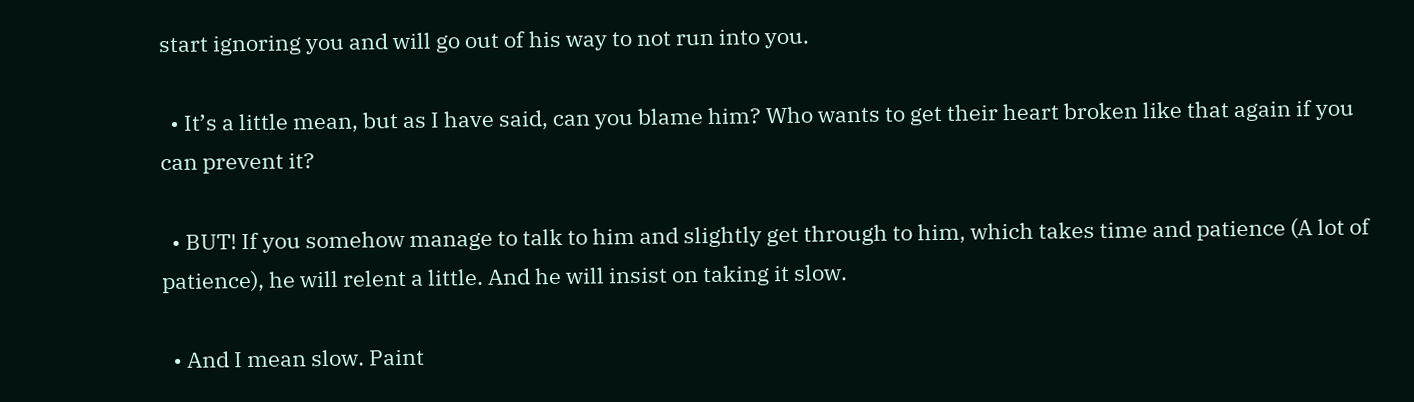start ignoring you and will go out of his way to not run into you.

  • It’s a little mean, but as I have said, can you blame him? Who wants to get their heart broken like that again if you can prevent it?

  • BUT! If you somehow manage to talk to him and slightly get through to him, which takes time and patience (A lot of patience), he will relent a little. And he will insist on taking it slow.

  • And I mean slow. Paint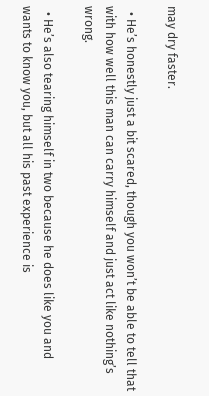may dry faster.

  • He’s honestly just a bit scared, though you won’t be able to tell that with how well this man can carry himself and just act like nothing’s wrong.

  • He’s also tearing himself in two because he does like you and wants to know you, but all his past experience is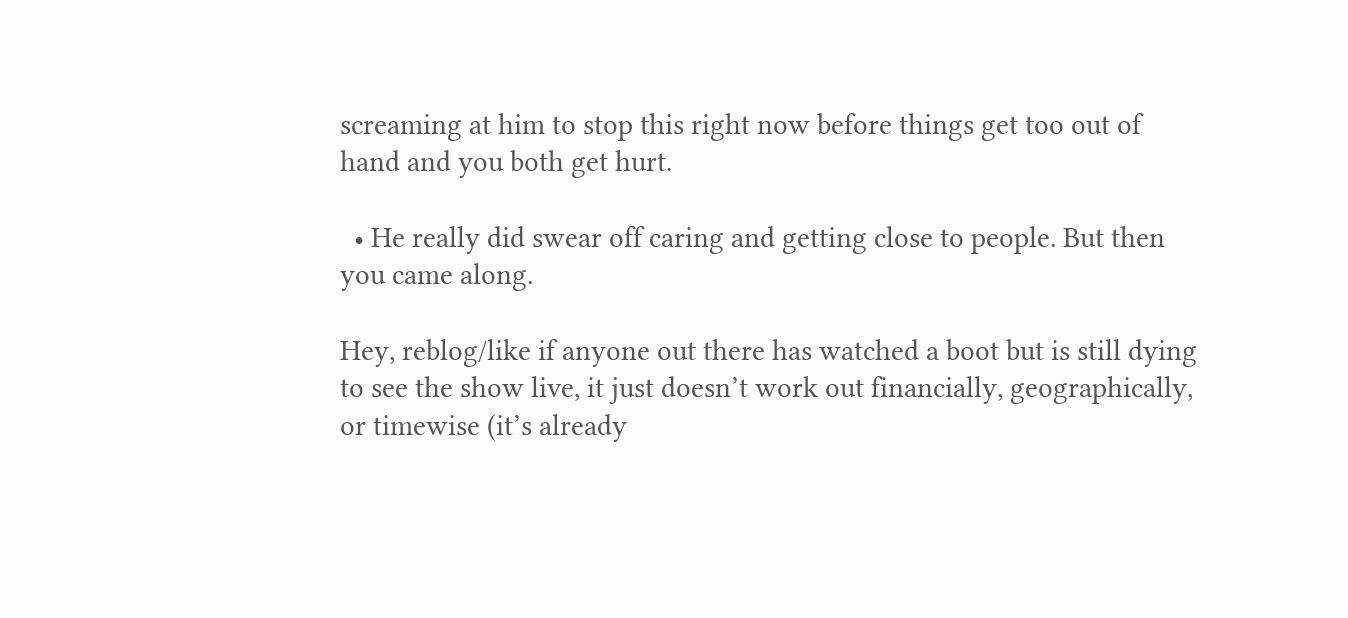screaming at him to stop this right now before things get too out of hand and you both get hurt.

  • He really did swear off caring and getting close to people. But then you came along.

Hey, reblog/like if anyone out there has watched a boot but is still dying to see the show live, it just doesn’t work out financially, geographically, or timewise (it’s already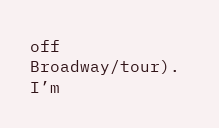off Broadway/tour). I’m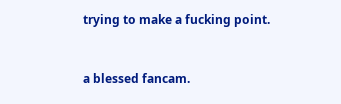trying to make a fucking point.


a blessed fancam.